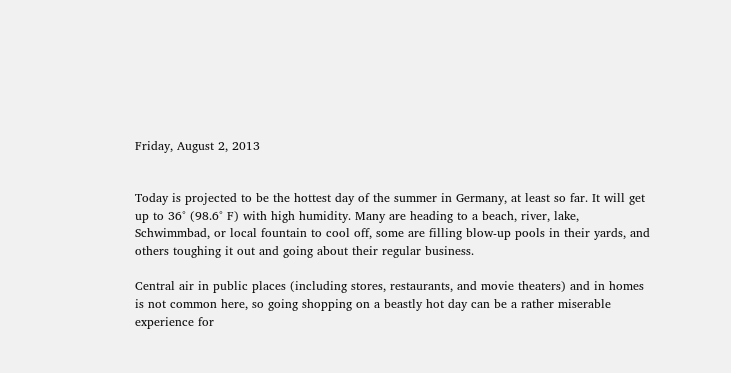Friday, August 2, 2013


Today is projected to be the hottest day of the summer in Germany, at least so far. It will get up to 36° (98.6° F) with high humidity. Many are heading to a beach, river, lake, Schwimmbad, or local fountain to cool off, some are filling blow-up pools in their yards, and others toughing it out and going about their regular business.

Central air in public places (including stores, restaurants, and movie theaters) and in homes is not common here, so going shopping on a beastly hot day can be a rather miserable experience for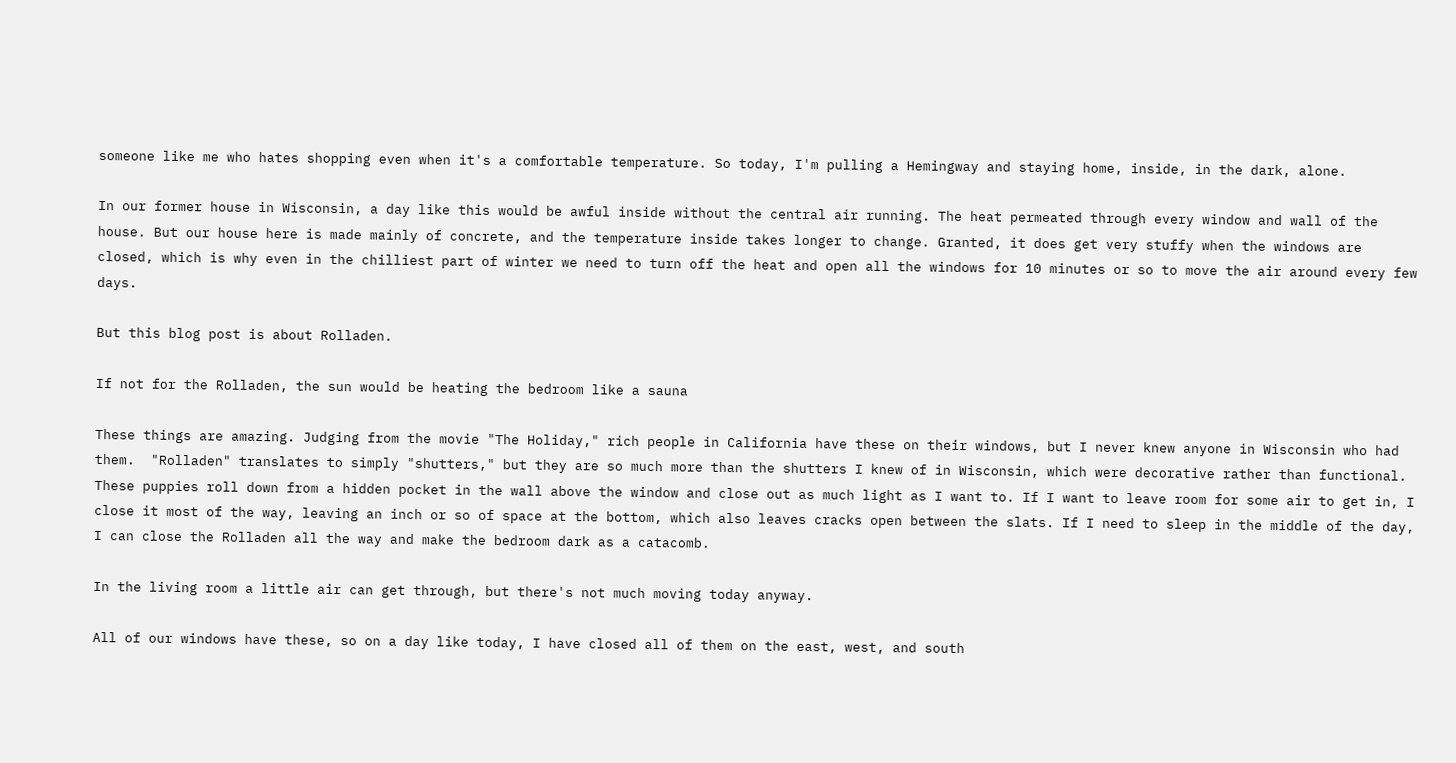someone like me who hates shopping even when it's a comfortable temperature. So today, I'm pulling a Hemingway and staying home, inside, in the dark, alone.

In our former house in Wisconsin, a day like this would be awful inside without the central air running. The heat permeated through every window and wall of the house. But our house here is made mainly of concrete, and the temperature inside takes longer to change. Granted, it does get very stuffy when the windows are closed, which is why even in the chilliest part of winter we need to turn off the heat and open all the windows for 10 minutes or so to move the air around every few days.

But this blog post is about Rolladen.

If not for the Rolladen, the sun would be heating the bedroom like a sauna

These things are amazing. Judging from the movie "The Holiday," rich people in California have these on their windows, but I never knew anyone in Wisconsin who had them.  "Rolladen" translates to simply "shutters," but they are so much more than the shutters I knew of in Wisconsin, which were decorative rather than functional.  These puppies roll down from a hidden pocket in the wall above the window and close out as much light as I want to. If I want to leave room for some air to get in, I close it most of the way, leaving an inch or so of space at the bottom, which also leaves cracks open between the slats. If I need to sleep in the middle of the day, I can close the Rolladen all the way and make the bedroom dark as a catacomb.

In the living room a little air can get through, but there's not much moving today anyway.

All of our windows have these, so on a day like today, I have closed all of them on the east, west, and south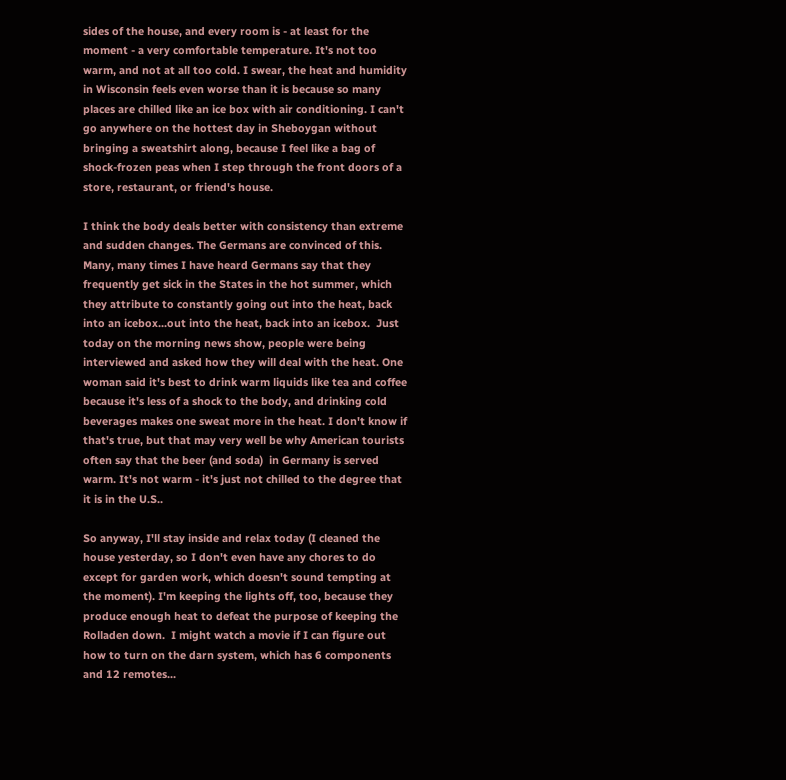sides of the house, and every room is - at least for the moment - a very comfortable temperature. It's not too warm, and not at all too cold. I swear, the heat and humidity in Wisconsin feels even worse than it is because so many places are chilled like an ice box with air conditioning. I can't go anywhere on the hottest day in Sheboygan without bringing a sweatshirt along, because I feel like a bag of shock-frozen peas when I step through the front doors of a store, restaurant, or friend's house.

I think the body deals better with consistency than extreme and sudden changes. The Germans are convinced of this. Many, many times I have heard Germans say that they frequently get sick in the States in the hot summer, which they attribute to constantly going out into the heat, back into an icebox...out into the heat, back into an icebox.  Just today on the morning news show, people were being interviewed and asked how they will deal with the heat. One woman said it's best to drink warm liquids like tea and coffee because it's less of a shock to the body, and drinking cold beverages makes one sweat more in the heat. I don't know if that's true, but that may very well be why American tourists often say that the beer (and soda)  in Germany is served warm. It's not warm - it's just not chilled to the degree that it is in the U.S..

So anyway, I'll stay inside and relax today (I cleaned the house yesterday, so I don't even have any chores to do except for garden work, which doesn't sound tempting at the moment). I'm keeping the lights off, too, because they produce enough heat to defeat the purpose of keeping the Rolladen down.  I might watch a movie if I can figure out how to turn on the darn system, which has 6 components and 12 remotes...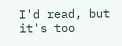I'd read, but it's too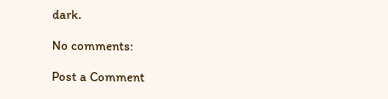dark.

No comments:

Post a Comment